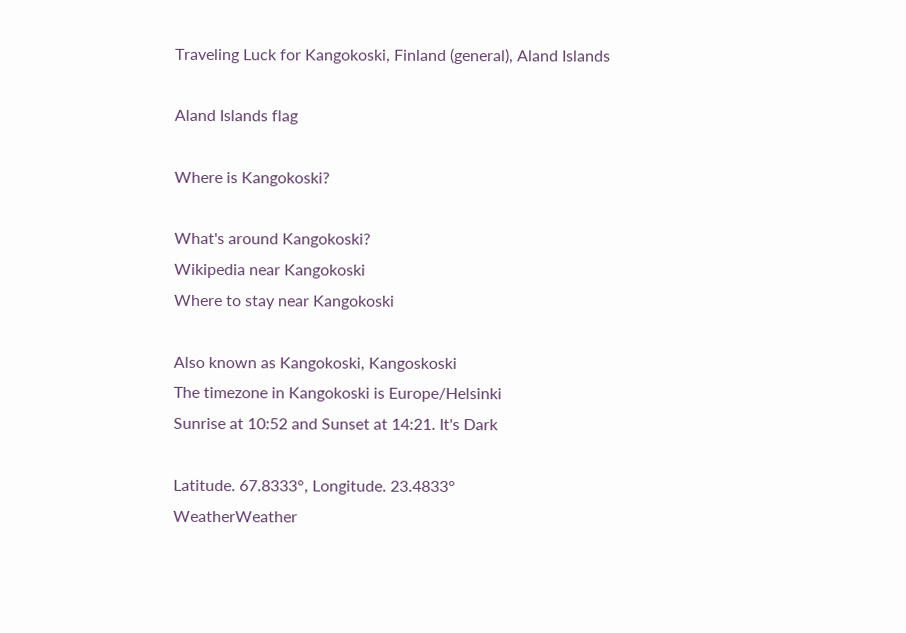Traveling Luck for Kangokoski, Finland (general), Aland Islands

Aland Islands flag

Where is Kangokoski?

What's around Kangokoski?
Wikipedia near Kangokoski
Where to stay near Kangokoski

Also known as Kangokoski, Kangoskoski
The timezone in Kangokoski is Europe/Helsinki
Sunrise at 10:52 and Sunset at 14:21. It's Dark

Latitude. 67.8333°, Longitude. 23.4833°
WeatherWeather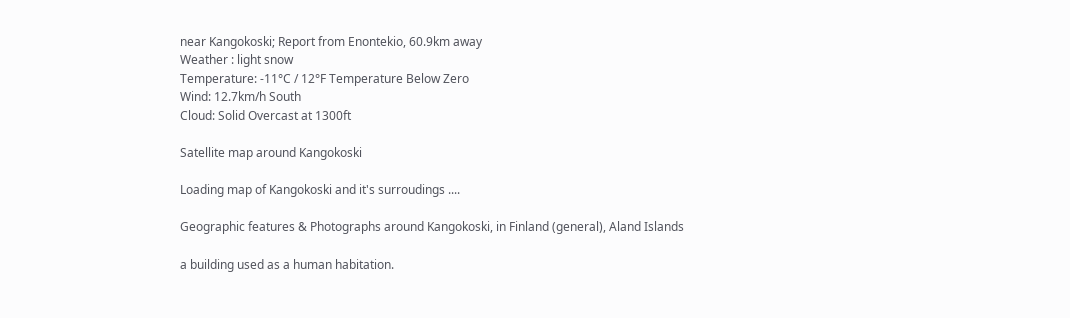near Kangokoski; Report from Enontekio, 60.9km away
Weather : light snow
Temperature: -11°C / 12°F Temperature Below Zero
Wind: 12.7km/h South
Cloud: Solid Overcast at 1300ft

Satellite map around Kangokoski

Loading map of Kangokoski and it's surroudings ....

Geographic features & Photographs around Kangokoski, in Finland (general), Aland Islands

a building used as a human habitation.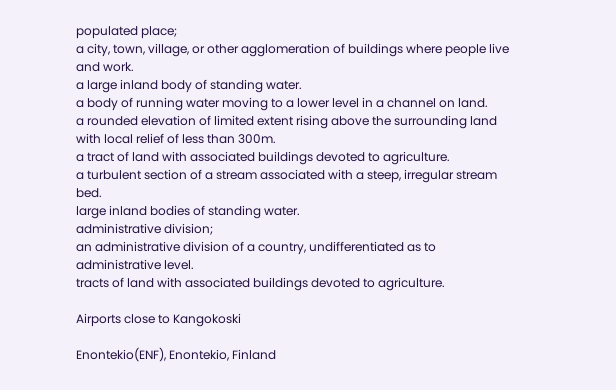populated place;
a city, town, village, or other agglomeration of buildings where people live and work.
a large inland body of standing water.
a body of running water moving to a lower level in a channel on land.
a rounded elevation of limited extent rising above the surrounding land with local relief of less than 300m.
a tract of land with associated buildings devoted to agriculture.
a turbulent section of a stream associated with a steep, irregular stream bed.
large inland bodies of standing water.
administrative division;
an administrative division of a country, undifferentiated as to administrative level.
tracts of land with associated buildings devoted to agriculture.

Airports close to Kangokoski

Enontekio(ENF), Enontekio, Finland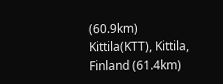(60.9km)
Kittila(KTT), Kittila, Finland (61.4km)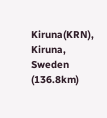Kiruna(KRN), Kiruna, Sweden (136.8km)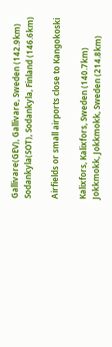Gallivare(GEV), Gallivare, Sweden (142.9km)
Sodankyla(SOT), Sodankyla, Finland (146.6km)

Airfields or small airports close to Kangokoski

Kalixfors, Kalixfors, Sweden (140.7km)
Jokkmokk, Jokkmokk, Sweden (214.8km)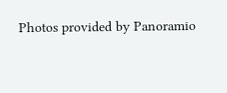Photos provided by Panoramio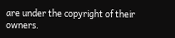are under the copyright of their owners.